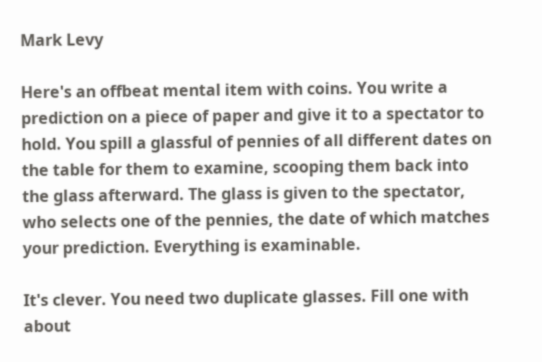Mark Levy

Here's an offbeat mental item with coins. You write a prediction on a piece of paper and give it to a spectator to hold. You spill a glassful of pennies of all different dates on the table for them to examine, scooping them back into the glass afterward. The glass is given to the spectator, who selects one of the pennies, the date of which matches your prediction. Everything is examinable.

It's clever. You need two duplicate glasses. Fill one with about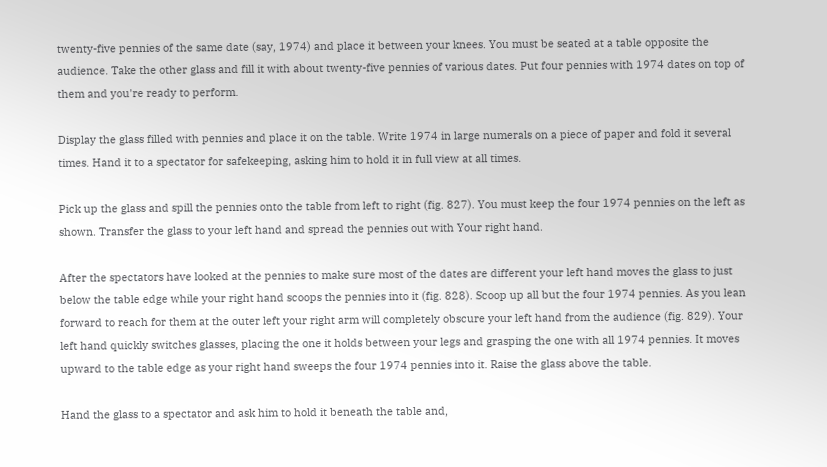twenty-five pennies of the same date (say, 1974) and place it between your knees. You must be seated at a table opposite the audience. Take the other glass and fill it with about twenty-five pennies of various dates. Put four pennies with 1974 dates on top of them and you're ready to perform.

Display the glass filled with pennies and place it on the table. Write 1974 in large numerals on a piece of paper and fold it several times. Hand it to a spectator for safekeeping, asking him to hold it in full view at all times.

Pick up the glass and spill the pennies onto the table from left to right (fig. 827). You must keep the four 1974 pennies on the left as shown. Transfer the glass to your left hand and spread the pennies out with Your right hand.

After the spectators have looked at the pennies to make sure most of the dates are different your left hand moves the glass to just below the table edge while your right hand scoops the pennies into it (fig. 828). Scoop up all but the four 1974 pennies. As you lean forward to reach for them at the outer left your right arm will completely obscure your left hand from the audience (fig. 829). Your left hand quickly switches glasses, placing the one it holds between your legs and grasping the one with all 1974 pennies. It moves upward to the table edge as your right hand sweeps the four 1974 pennies into it. Raise the glass above the table.

Hand the glass to a spectator and ask him to hold it beneath the table and,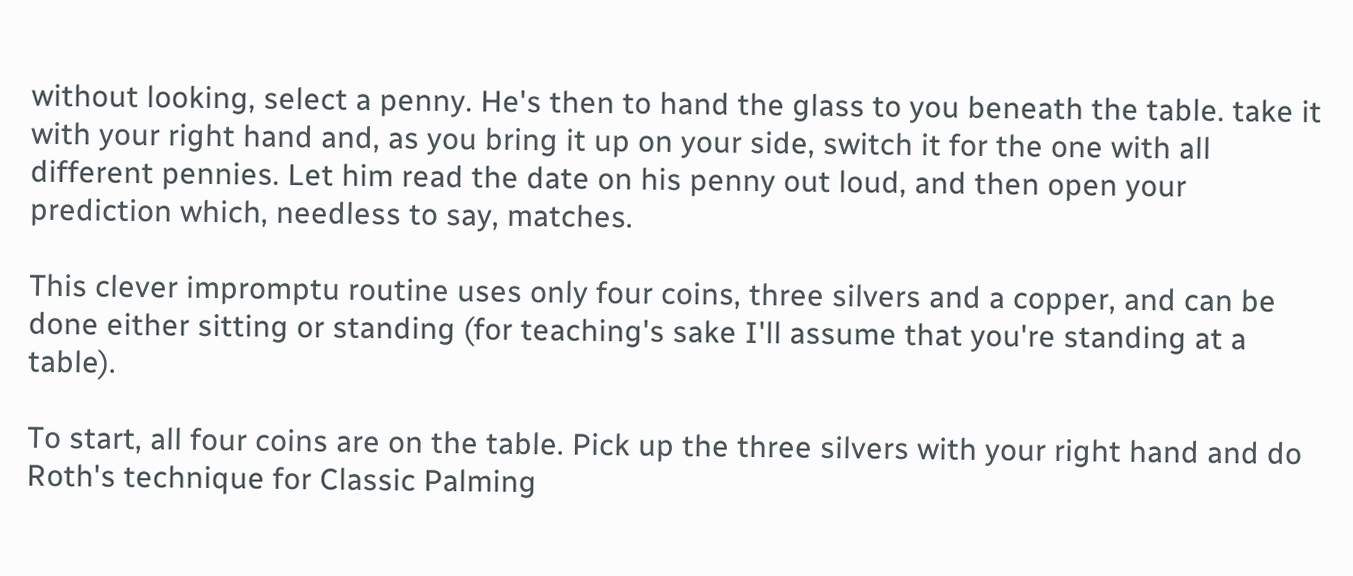without looking, select a penny. He's then to hand the glass to you beneath the table. take it with your right hand and, as you bring it up on your side, switch it for the one with all different pennies. Let him read the date on his penny out loud, and then open your prediction which, needless to say, matches.

This clever impromptu routine uses only four coins, three silvers and a copper, and can be done either sitting or standing (for teaching's sake I'll assume that you're standing at a table).

To start, all four coins are on the table. Pick up the three silvers with your right hand and do Roth's technique for Classic Palming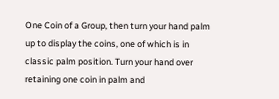One Coin of a Group, then turn your hand palm up to display the coins, one of which is in classic palm position. Turn your hand over retaining one coin in palm and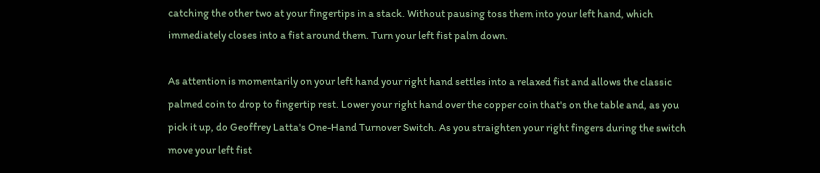catching the other two at your fingertips in a stack. Without pausing toss them into your left hand, which immediately closes into a fist around them. Turn your left fist palm down.

As attention is momentarily on your left hand your right hand settles into a relaxed fist and allows the classic palmed coin to drop to fingertip rest. Lower your right hand over the copper coin that's on the table and, as you pick it up, do Geoffrey Latta's One-Hand Turnover Switch. As you straighten your right fingers during the switch move your left fist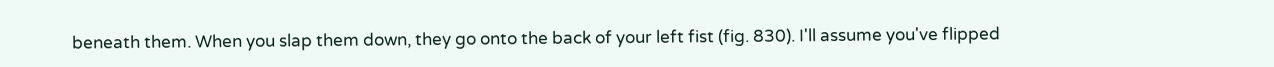beneath them. When you slap them down, they go onto the back of your left fist (fig. 830). I'll assume you've flipped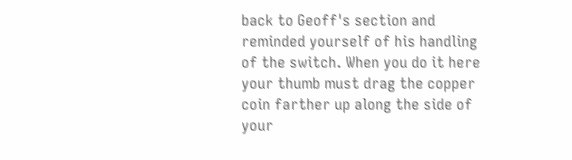back to Geoff's section and reminded yourself of his handling of the switch. When you do it here your thumb must drag the copper coin farther up along the side of your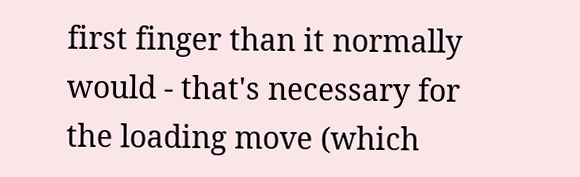first finger than it normally would - that's necessary for the loading move (which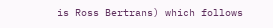is Ross Bertrans) which follows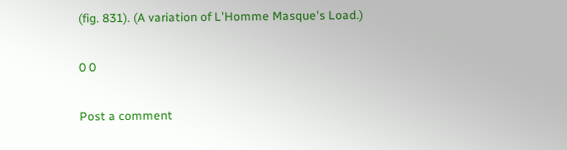(fig. 831). (A variation of L'Homme Masque's Load.)

0 0

Post a comment